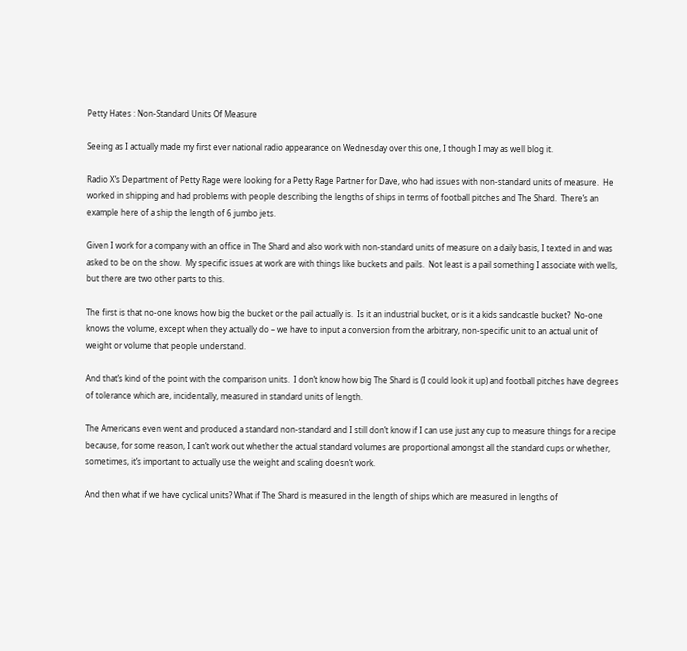Petty Hates : Non-Standard Units Of Measure

Seeing as I actually made my first ever national radio appearance on Wednesday over this one, I though I may as well blog it.

Radio X’s Department of Petty Rage were looking for a Petty Rage Partner for Dave, who had issues with non-standard units of measure.  He worked in shipping and had problems with people describing the lengths of ships in terms of football pitches and The Shard.  There’s an example here of a ship the length of 6 jumbo jets.

Given I work for a company with an office in The Shard and also work with non-standard units of measure on a daily basis, I texted in and was asked to be on the show.  My specific issues at work are with things like buckets and pails.  Not least is a pail something I associate with wells, but there are two other parts to this.

The first is that no-one knows how big the bucket or the pail actually is.  Is it an industrial bucket, or is it a kids sandcastle bucket?  No-one knows the volume, except when they actually do – we have to input a conversion from the arbitrary, non-specific unit to an actual unit of weight or volume that people understand.

And that’s kind of the point with the comparison units.  I don’t know how big The Shard is (I could look it up) and football pitches have degrees of tolerance which are, incidentally, measured in standard units of length.

The Americans even went and produced a standard non-standard and I still don’t know if I can use just any cup to measure things for a recipe because, for some reason, I can’t work out whether the actual standard volumes are proportional amongst all the standard cups or whether, sometimes, it’s important to actually use the weight and scaling doesn’t work.

And then what if we have cyclical units? What if The Shard is measured in the length of ships which are measured in lengths of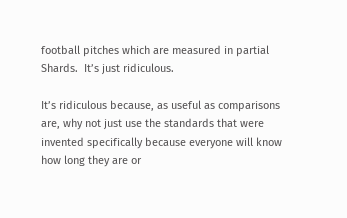football pitches which are measured in partial Shards.  It’s just ridiculous.

It’s ridiculous because, as useful as comparisons are, why not just use the standards that were invented specifically because everyone will know how long they are or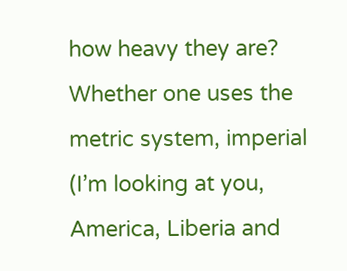how heavy they are?  Whether one uses the metric system, imperial (I’m looking at you, America, Liberia and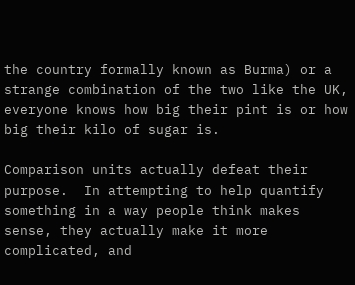the country formally known as Burma) or a strange combination of the two like the UK, everyone knows how big their pint is or how big their kilo of sugar is.

Comparison units actually defeat their purpose.  In attempting to help quantify something in a way people think makes sense, they actually make it more complicated, and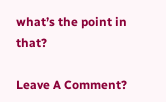what’s the point in that?

Leave A Comment?